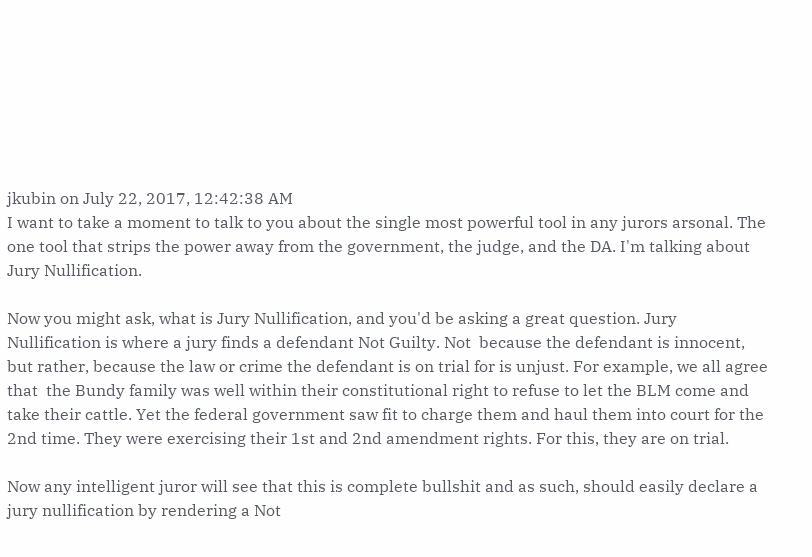jkubin on July 22, 2017, 12:42:38 AM
I want to take a moment to talk to you about the single most powerful tool in any jurors arsonal. The one tool that strips the power away from the government, the judge, and the DA. I'm talking about Jury Nullification.

Now you might ask, what is Jury Nullification, and you'd be asking a great question. Jury Nullification is where a jury finds a defendant Not Guilty. Not  because the defendant is innocent, but rather, because the law or crime the defendant is on trial for is unjust. For example, we all agree that  the Bundy family was well within their constitutional right to refuse to let the BLM come and take their cattle. Yet the federal government saw fit to charge them and haul them into court for the 2nd time. They were exercising their 1st and 2nd amendment rights. For this, they are on trial.

Now any intelligent juror will see that this is complete bullshit and as such, should easily declare a jury nullification by rendering a Not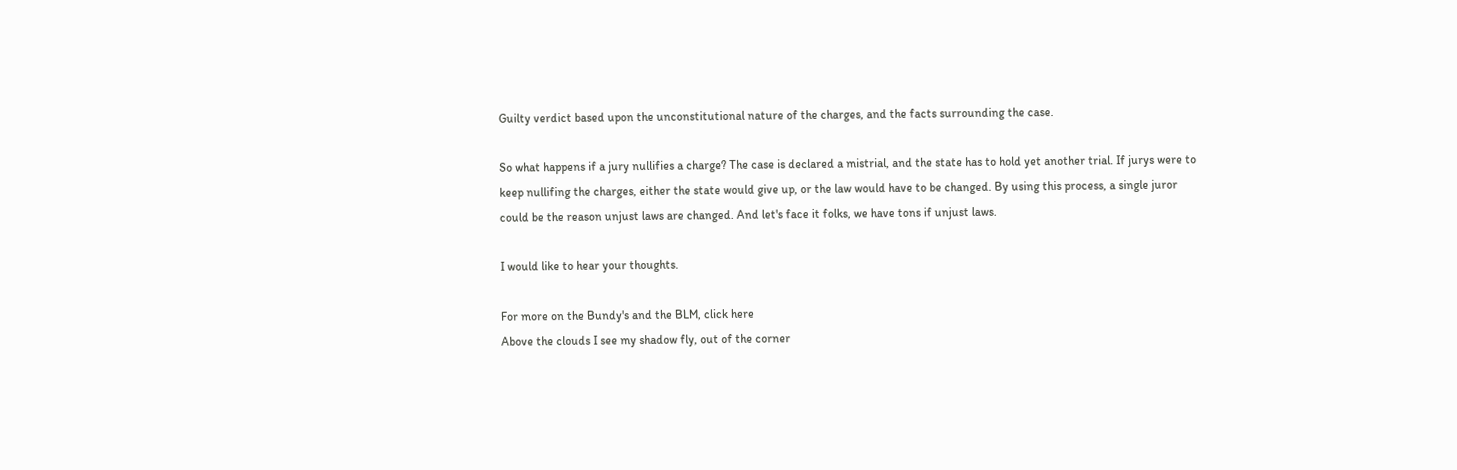Guilty verdict based upon the unconstitutional nature of the charges, and the facts surrounding the case.

So what happens if a jury nullifies a charge? The case is declared a mistrial, and the state has to hold yet another trial. If jurys were to keep nullifing the charges, either the state would give up, or the law would have to be changed. By using this process, a single juror could be the reason unjust laws are changed. And let's face it folks, we have tons if unjust laws.

I would like to hear your thoughts.

For more on the Bundy's and the BLM, click here
Above the clouds I see my shadow fly, out of the corner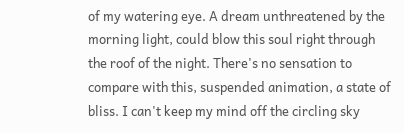of my watering eye. A dream unthreatened by the morning light, could blow this soul right through the roof of the night. There's no sensation to compare with this, suspended animation, a state of bliss. I can't keep my mind off the circling sky